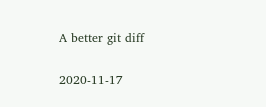A better git diff

2020-11-17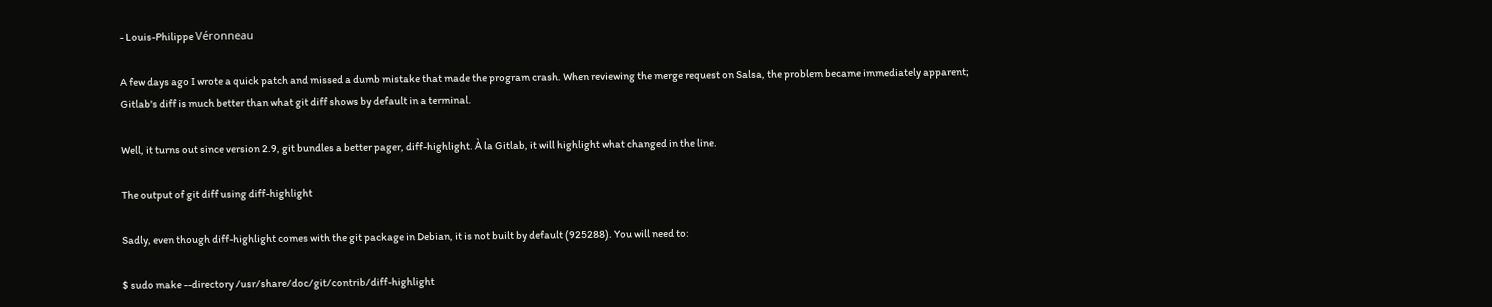- Louis-Philippe Véronneau

A few days ago I wrote a quick patch and missed a dumb mistake that made the program crash. When reviewing the merge request on Salsa, the problem became immediately apparent; Gitlab's diff is much better than what git diff shows by default in a terminal.

Well, it turns out since version 2.9, git bundles a better pager, diff-highlight. À la Gitlab, it will highlight what changed in the line.

The output of git diff using diff-highlight

Sadly, even though diff-highlight comes with the git package in Debian, it is not built by default (925288). You will need to:

$ sudo make --directory /usr/share/doc/git/contrib/diff-highlight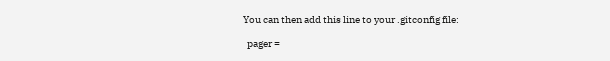You can then add this line to your .gitconfig file:

  pager =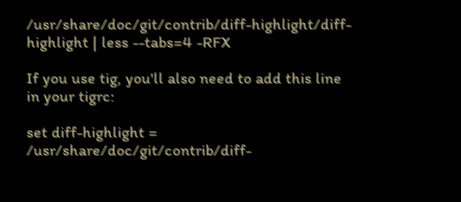/usr/share/doc/git/contrib/diff-highlight/diff-highlight | less --tabs=4 -RFX

If you use tig, you'll also need to add this line in your tigrc:

set diff-highlight = /usr/share/doc/git/contrib/diff-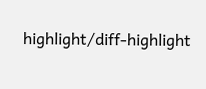highlight/diff-highlight